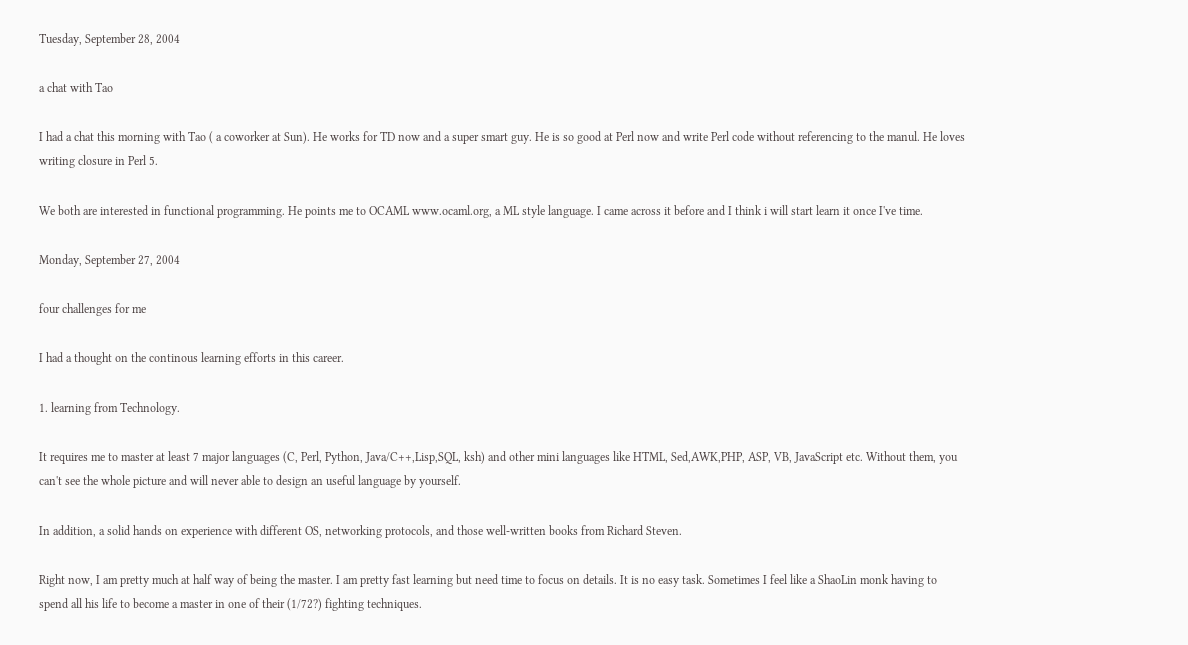Tuesday, September 28, 2004

a chat with Tao

I had a chat this morning with Tao ( a coworker at Sun). He works for TD now and a super smart guy. He is so good at Perl now and write Perl code without referencing to the manul. He loves writing closure in Perl 5.

We both are interested in functional programming. He points me to OCAML www.ocaml.org, a ML style language. I came across it before and I think i will start learn it once I've time.

Monday, September 27, 2004

four challenges for me

I had a thought on the continous learning efforts in this career.

1. learning from Technology.

It requires me to master at least 7 major languages (C, Perl, Python, Java/C++,Lisp,SQL, ksh) and other mini languages like HTML, Sed,AWK,PHP, ASP, VB, JavaScript etc. Without them, you can't see the whole picture and will never able to design an useful language by yourself.

In addition, a solid hands on experience with different OS, networking protocols, and those well-written books from Richard Steven.

Right now, I am pretty much at half way of being the master. I am pretty fast learning but need time to focus on details. It is no easy task. Sometimes I feel like a ShaoLin monk having to spend all his life to become a master in one of their (1/72?) fighting techniques.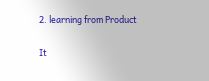2. learning from Product

It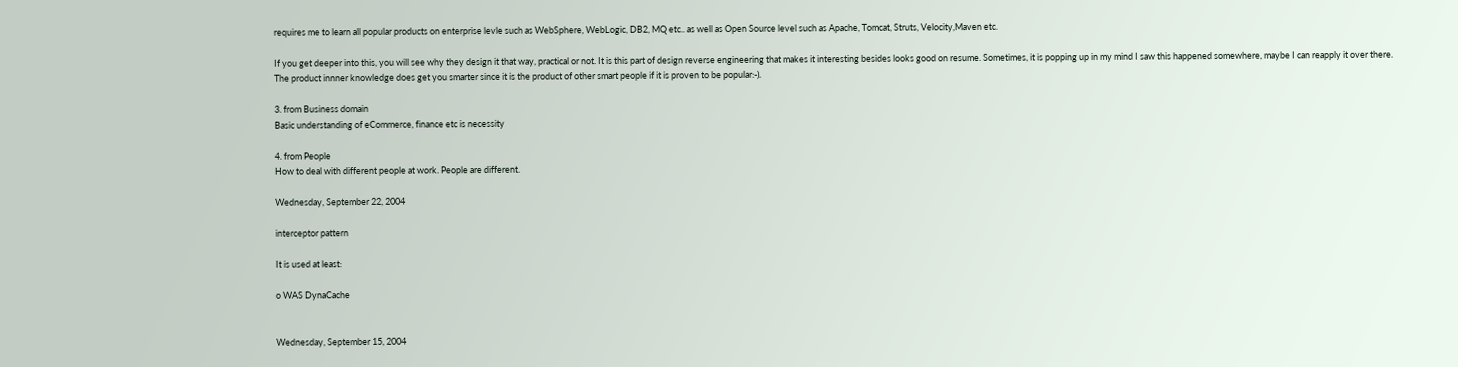requires me to learn all popular products on enterprise levle such as WebSphere, WebLogic, DB2, MQ etc.. as well as Open Source level such as Apache, Tomcat, Struts, Velocity,Maven etc.

If you get deeper into this, you will see why they design it that way, practical or not. It is this part of design reverse engineering that makes it interesting besides looks good on resume. Sometimes, it is popping up in my mind I saw this happened somewhere, maybe I can reapply it over there. The product innner knowledge does get you smarter since it is the product of other smart people if it is proven to be popular:-).

3. from Business domain
Basic understanding of eCommerce, finance etc is necessity

4. from People
How to deal with different people at work. People are different.

Wednesday, September 22, 2004

interceptor pattern

It is used at least:

o WAS DynaCache


Wednesday, September 15, 2004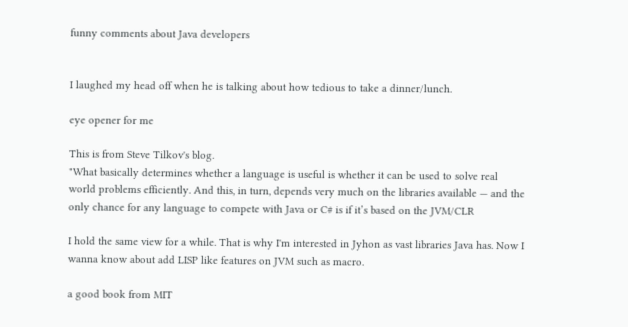funny comments about Java developers


I laughed my head off when he is talking about how tedious to take a dinner/lunch.

eye opener for me

This is from Steve Tilkov's blog.
"What basically determines whether a language is useful is whether it can be used to solve real world problems efficiently. And this, in turn, depends very much on the libraries available — and the only chance for any language to compete with Java or C# is if it’s based on the JVM/CLR

I hold the same view for a while. That is why I'm interested in Jyhon as vast libraries Java has. Now I wanna know about add LISP like features on JVM such as macro.

a good book from MIT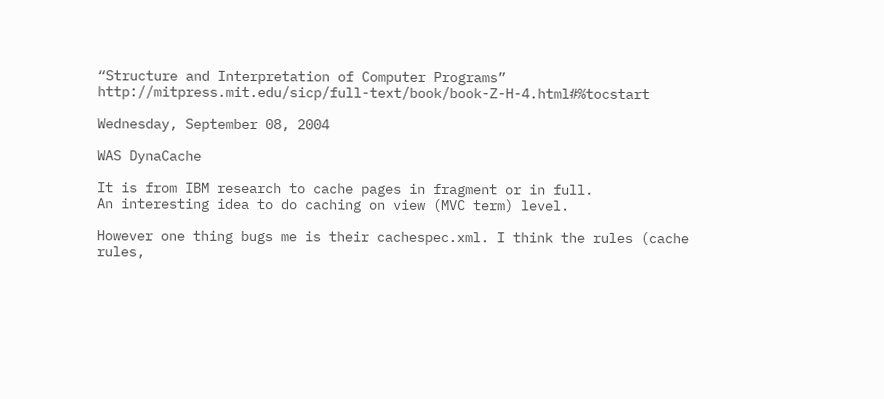“Structure and Interpretation of Computer Programs” http://mitpress.mit.edu/sicp/full-text/book/book-Z-H-4.html#%tocstart

Wednesday, September 08, 2004

WAS DynaCache

It is from IBM research to cache pages in fragment or in full.
An interesting idea to do caching on view (MVC term) level.

However one thing bugs me is their cachespec.xml. I think the rules (cache rules,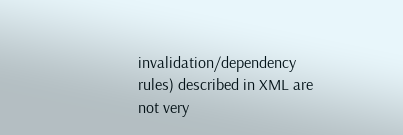invalidation/dependency rules) described in XML are not very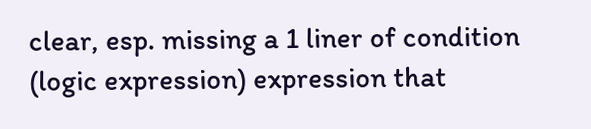clear, esp. missing a 1 liner of condition (logic expression) expression that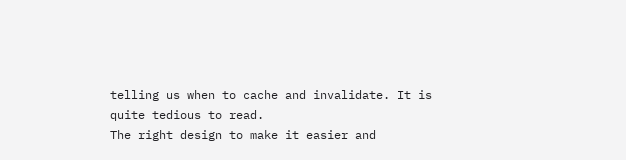telling us when to cache and invalidate. It is quite tedious to read.
The right design to make it easier and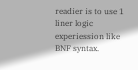readier is to use 1 liner logic experiession like BNF syntax.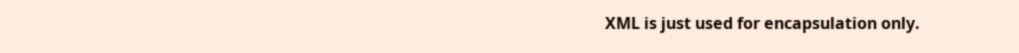XML is just used for encapsulation only.